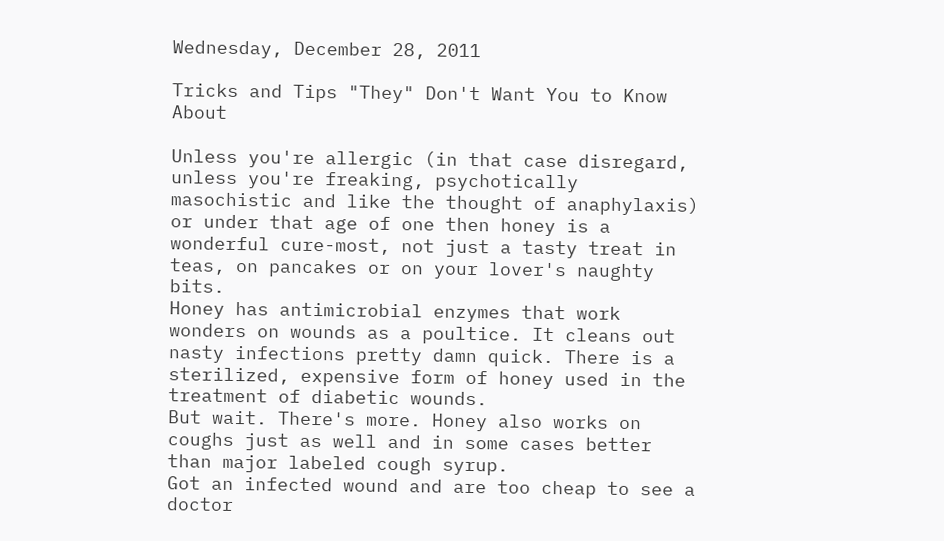Wednesday, December 28, 2011

Tricks and Tips "They" Don't Want You to Know About

Unless you're allergic (in that case disregard, unless you're freaking, psychotically masochistic and like the thought of anaphylaxis) or under that age of one then honey is a wonderful cure-most, not just a tasty treat in teas, on pancakes or on your lover's naughty bits.
Honey has antimicrobial enzymes that work wonders on wounds as a poultice. It cleans out nasty infections pretty damn quick. There is a sterilized, expensive form of honey used in the treatment of diabetic wounds.
But wait. There's more. Honey also works on coughs just as well and in some cases better than major labeled cough syrup.
Got an infected wound and are too cheap to see a doctor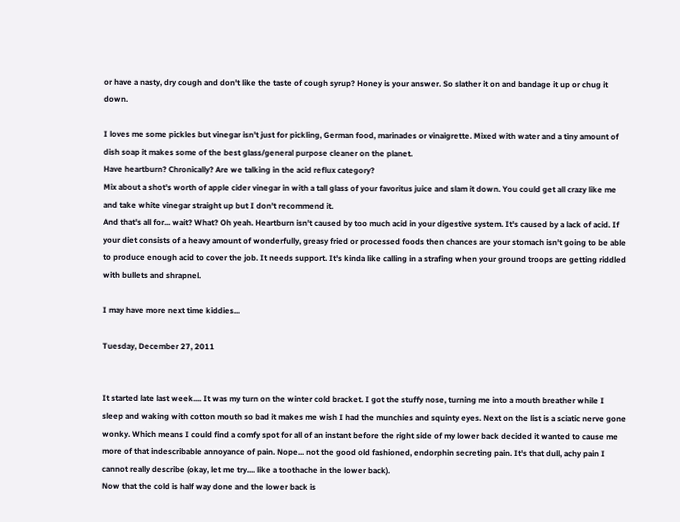or have a nasty, dry cough and don't like the taste of cough syrup? Honey is your answer. So slather it on and bandage it up or chug it down.

I loves me some pickles but vinegar isn't just for pickling, German food, marinades or vinaigrette. Mixed with water and a tiny amount of dish soap it makes some of the best glass/general purpose cleaner on the planet.
Have heartburn? Chronically? Are we talking in the acid reflux category?
Mix about a shot's worth of apple cider vinegar in with a tall glass of your favoritus juice and slam it down. You could get all crazy like me and take white vinegar straight up but I don't recommend it.
And that's all for... wait? What? Oh yeah. Heartburn isn't caused by too much acid in your digestive system. It's caused by a lack of acid. If your diet consists of a heavy amount of wonderfully, greasy fried or processed foods then chances are your stomach isn't going to be able to produce enough acid to cover the job. It needs support. It's kinda like calling in a strafing when your ground troops are getting riddled with bullets and shrapnel.

I may have more next time kiddies...

Tuesday, December 27, 2011


It started late last week.... It was my turn on the winter cold bracket. I got the stuffy nose, turning me into a mouth breather while I sleep and waking with cotton mouth so bad it makes me wish I had the munchies and squinty eyes. Next on the list is a sciatic nerve gone wonky. Which means I could find a comfy spot for all of an instant before the right side of my lower back decided it wanted to cause me more of that indescribable annoyance of pain. Nope... not the good old fashioned, endorphin secreting pain. It's that dull, achy pain I cannot really describe (okay, let me try.... like a toothache in the lower back).
Now that the cold is half way done and the lower back is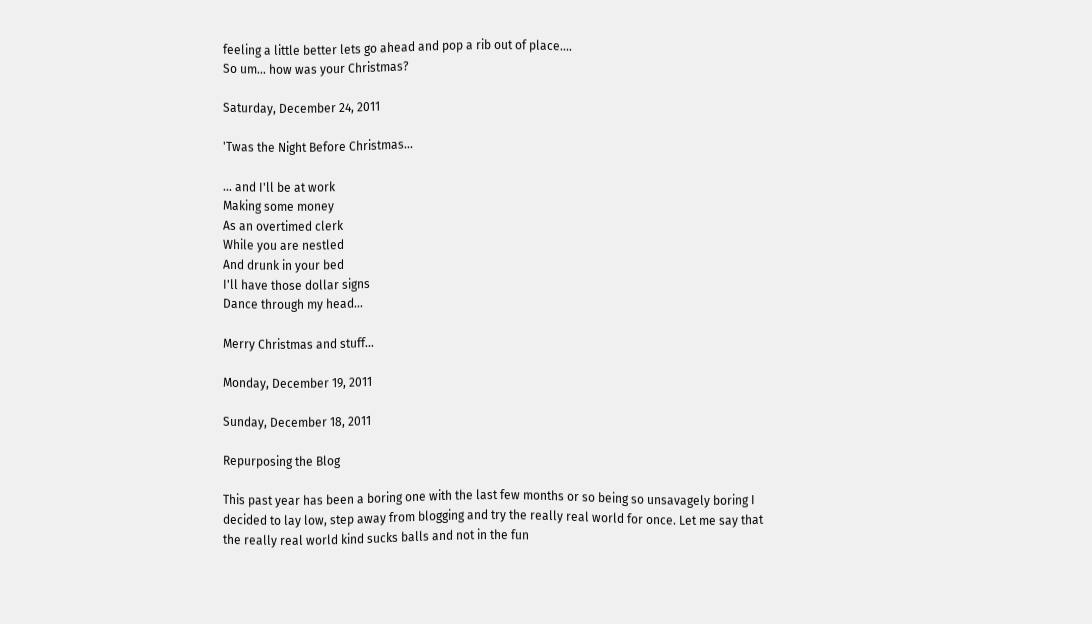feeling a little better lets go ahead and pop a rib out of place....
So um... how was your Christmas?

Saturday, December 24, 2011

'Twas the Night Before Christmas...

... and I'll be at work
Making some money
As an overtimed clerk
While you are nestled
And drunk in your bed
I'll have those dollar signs
Dance through my head...

Merry Christmas and stuff...

Monday, December 19, 2011

Sunday, December 18, 2011

Repurposing the Blog

This past year has been a boring one with the last few months or so being so unsavagely boring I decided to lay low, step away from blogging and try the really real world for once. Let me say that the really real world kind sucks balls and not in the fun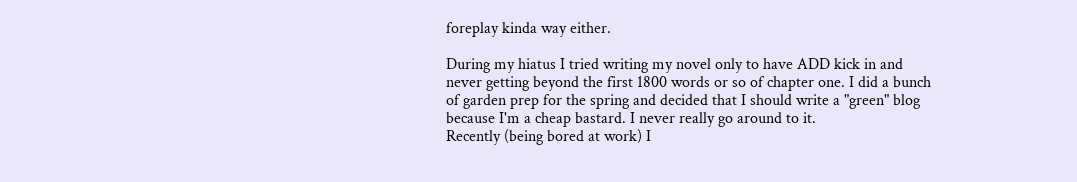foreplay kinda way either.

During my hiatus I tried writing my novel only to have ADD kick in and never getting beyond the first 1800 words or so of chapter one. I did a bunch of garden prep for the spring and decided that I should write a "green" blog because I'm a cheap bastard. I never really go around to it.
Recently (being bored at work) I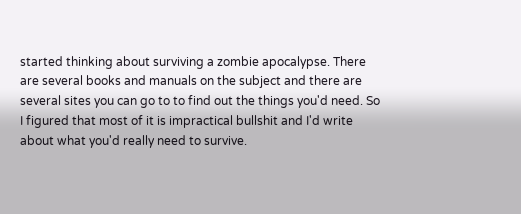started thinking about surviving a zombie apocalypse. There are several books and manuals on the subject and there are several sites you can go to to find out the things you'd need. So I figured that most of it is impractical bullshit and I'd write about what you'd really need to survive.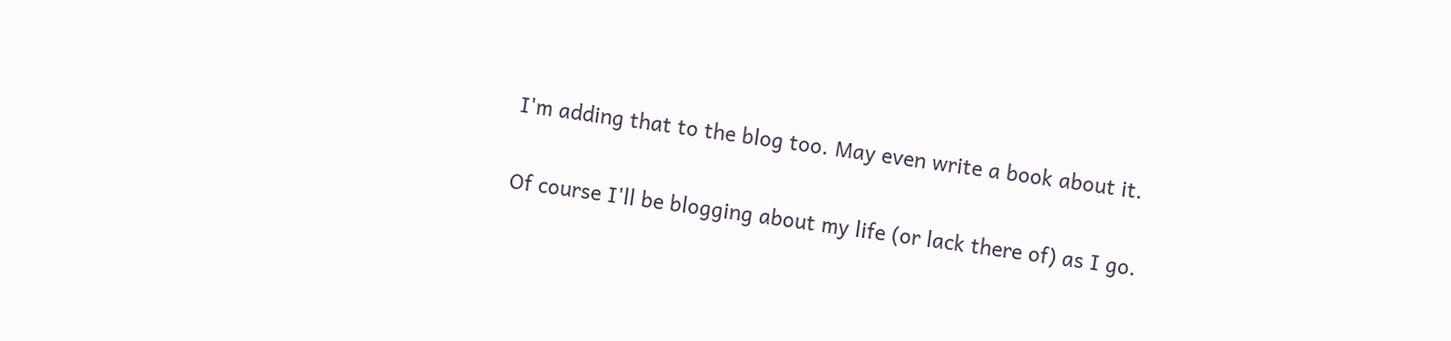I'm adding that to the blog too. May even write a book about it.

Of course I'll be blogging about my life (or lack there of) as I go.